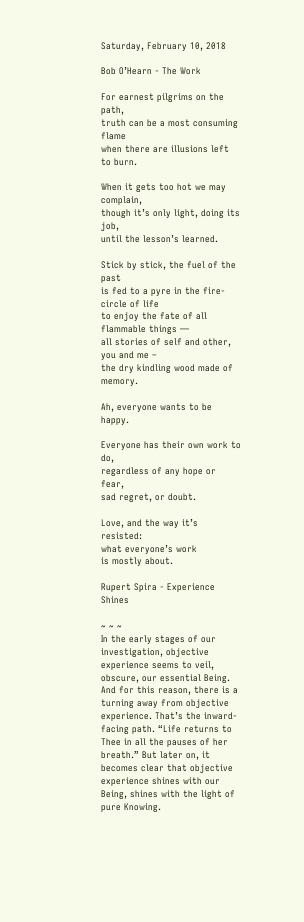Saturday, February 10, 2018

Bob O’Hearn - The Work

For earnest pilgrims on the path,
truth can be a most consuming flame
when there are illusions left to burn.

When it gets too hot we may complain,
though it’s only light, doing its job,
until the lesson’s learned.

Stick by stick, the fuel of the past
is fed to a pyre in the fire-circle of life
to enjoy the fate of all flammable things —
all stories of self and other, you and me –
the dry kindling wood made of memory.

Ah, everyone wants to be happy.

Everyone has their own work to do,
regardless of any hope or fear,
sad regret, or doubt.

Love, and the way it’s resisted:
what everyone’s work
is mostly about.

Rupert Spira - Experience Shines

~ ~ ~
In the early stages of our investigation, objective experience seems to veil, obscure, our essential Being. And for this reason, there is a turning away from objective experience. That’s the inward-facing path. “Life returns to Thee in all the pauses of her breath.” But later on, it becomes clear that objective experience shines with our Being, shines with the light of pure Knowing.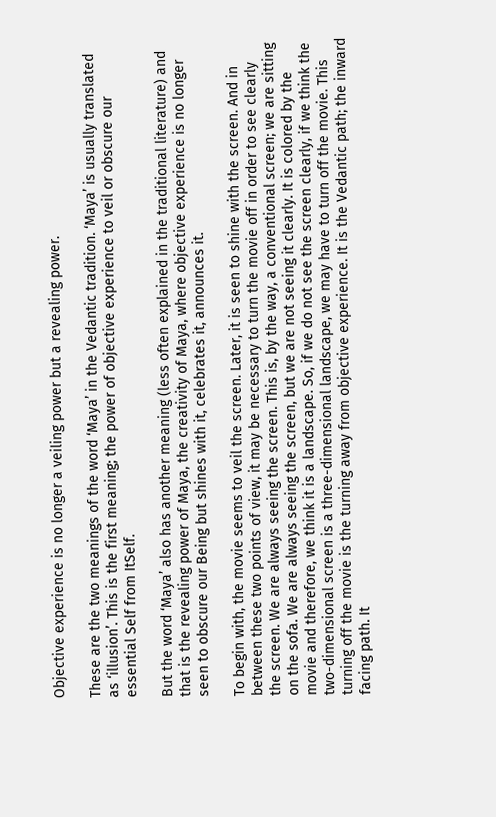Objective experience is no longer a veiling power but a revealing power.

These are the two meanings of the word ‘Maya’ in the Vedantic tradition. ‘Maya’ is usually translated as ‘illusion’. This is the first meaning; the power of objective experience to veil or obscure our essential Self from ItSelf.

But the word ‘Maya’ also has another meaning (less often explained in the traditional literature) and that is the revealing power of Maya, the creativity of Maya, where objective experience is no longer seen to obscure our Being but shines with it, celebrates it, announces it.

To begin with, the movie seems to veil the screen. Later, it is seen to shine with the screen. And in between these two points of view, it may be necessary to turn the movie off in order to see clearly the screen. We are always seeing the screen. This is, by the way, a conventional screen; we are sitting on the sofa. We are always seeing the screen, but we are not seeing it clearly. It is colored by the movie and therefore, we think it is a landscape. So, if we do not see the screen clearly, if we think the two-dimensional screen is a three-dimensional landscape, we may have to turn off the movie. This turning off the movie is the turning away from objective experience. It is the Vedantic path; the inward facing path. It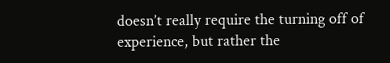doesn’t really require the turning off of experience, but rather the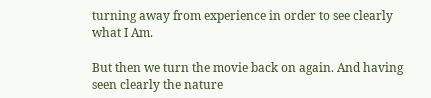turning away from experience in order to see clearly what I Am.

But then we turn the movie back on again. And having seen clearly the nature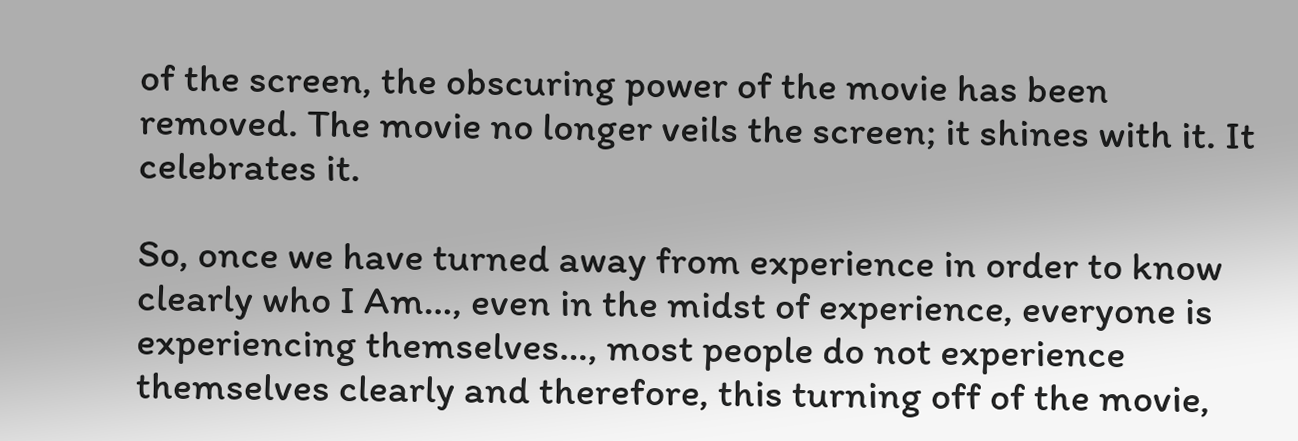of the screen, the obscuring power of the movie has been removed. The movie no longer veils the screen; it shines with it. It celebrates it.

So, once we have turned away from experience in order to know clearly who I Am…, even in the midst of experience, everyone is experiencing themselves…, most people do not experience themselves clearly and therefore, this turning off of the movie,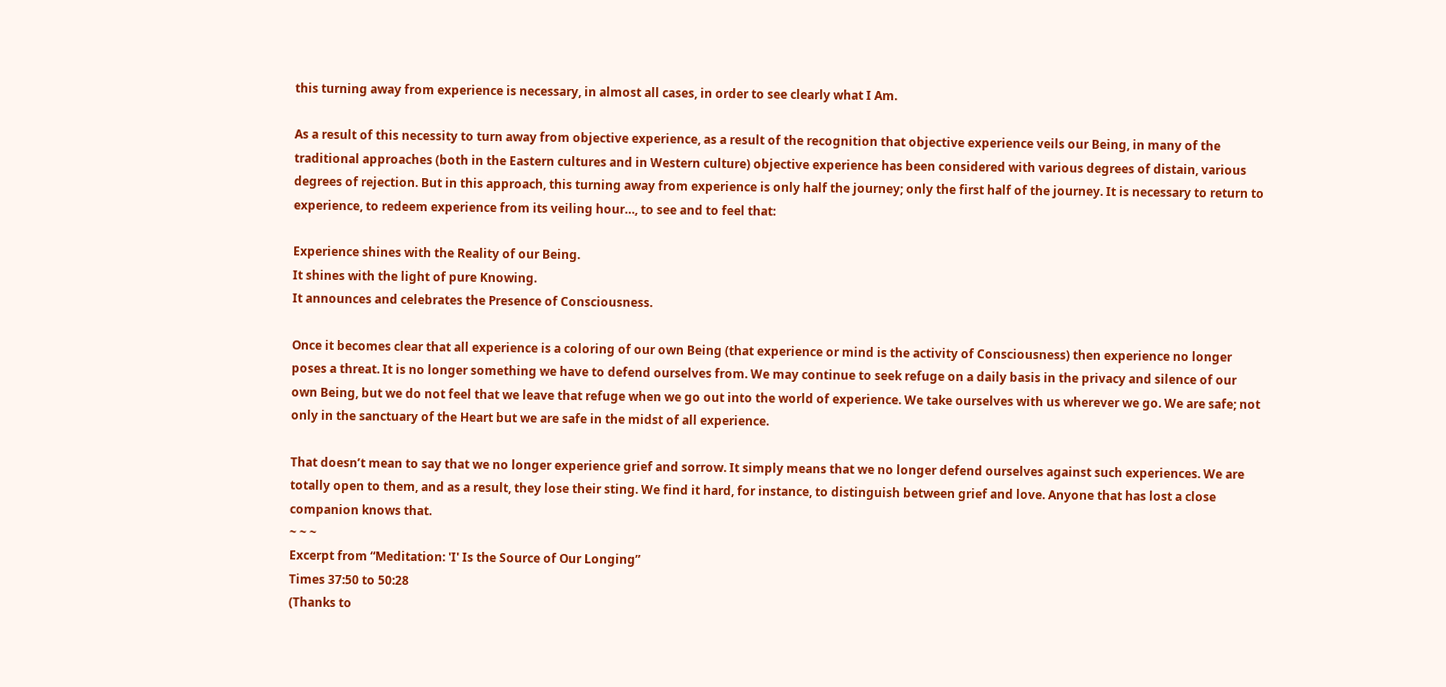this turning away from experience is necessary, in almost all cases, in order to see clearly what I Am.

As a result of this necessity to turn away from objective experience, as a result of the recognition that objective experience veils our Being, in many of the traditional approaches (both in the Eastern cultures and in Western culture) objective experience has been considered with various degrees of distain, various degrees of rejection. But in this approach, this turning away from experience is only half the journey; only the first half of the journey. It is necessary to return to experience, to redeem experience from its veiling hour…, to see and to feel that:

Experience shines with the Reality of our Being.
It shines with the light of pure Knowing.
It announces and celebrates the Presence of Consciousness.

Once it becomes clear that all experience is a coloring of our own Being (that experience or mind is the activity of Consciousness) then experience no longer poses a threat. It is no longer something we have to defend ourselves from. We may continue to seek refuge on a daily basis in the privacy and silence of our own Being, but we do not feel that we leave that refuge when we go out into the world of experience. We take ourselves with us wherever we go. We are safe; not only in the sanctuary of the Heart but we are safe in the midst of all experience.

That doesn’t mean to say that we no longer experience grief and sorrow. It simply means that we no longer defend ourselves against such experiences. We are totally open to them, and as a result, they lose their sting. We find it hard, for instance, to distinguish between grief and love. Anyone that has lost a close companion knows that.
~ ~ ~
Excerpt from “Meditation: 'I' Is the Source of Our Longing”
Times 37:50 to 50:28
(Thanks to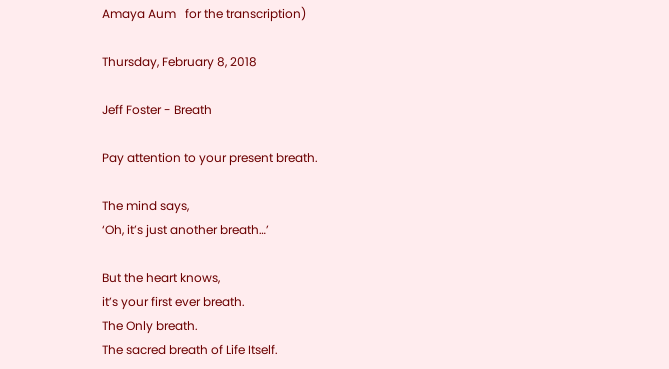Amaya Aum   for the transcription)

Thursday, February 8, 2018

Jeff Foster - Breath

Pay attention to your present breath.

The mind says,
‘Oh, it’s just another breath…’

But the heart knows,
it’s your first ever breath.
The Only breath.
The sacred breath of Life Itself.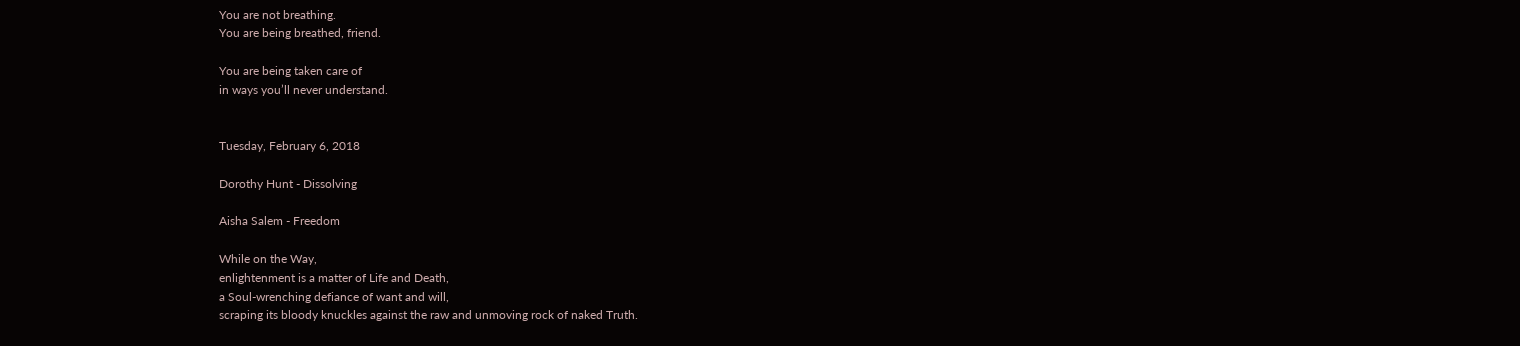You are not breathing.
You are being breathed, friend.

You are being taken care of
in ways you’ll never understand.


Tuesday, February 6, 2018

Dorothy Hunt - Dissolving

Aisha Salem - Freedom

While on the Way,
enlightenment is a matter of Life and Death,
a Soul-wrenching defiance of want and will,
scraping its bloody knuckles against the raw and unmoving rock of naked Truth.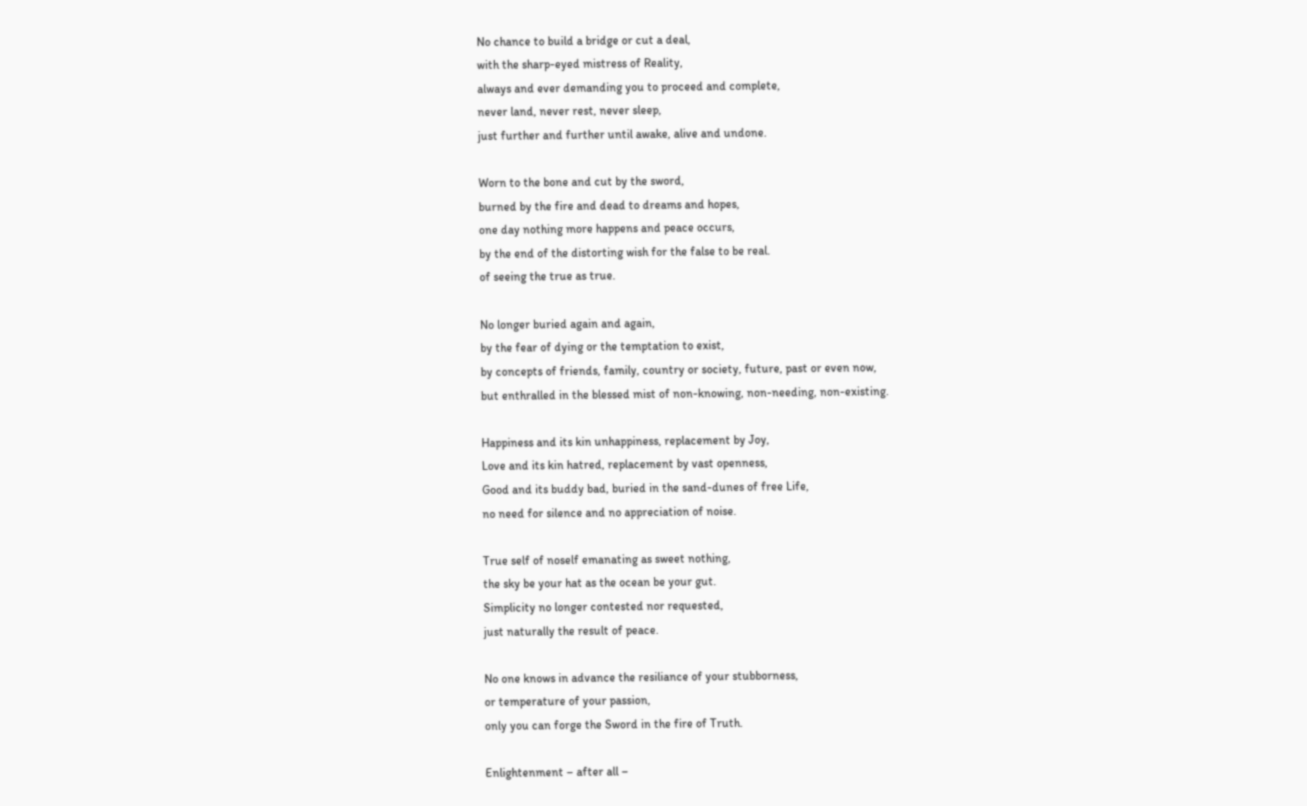No chance to build a bridge or cut a deal,
with the sharp-eyed mistress of Reality,
always and ever demanding you to proceed and complete,
never land, never rest, never sleep,
just further and further until awake, alive and undone.

Worn to the bone and cut by the sword,
burned by the fire and dead to dreams and hopes,
one day nothing more happens and peace occurs,
by the end of the distorting wish for the false to be real.
of seeing the true as true.

No longer buried again and again,
by the fear of dying or the temptation to exist,
by concepts of friends, family, country or society, future, past or even now,
but enthralled in the blessed mist of non-knowing, non-needing, non-existing.

Happiness and its kin unhappiness, replacement by Joy,
Love and its kin hatred, replacement by vast openness,
Good and its buddy bad, buried in the sand-dunes of free Life,
no need for silence and no appreciation of noise.

True self of noself emanating as sweet nothing,
the sky be your hat as the ocean be your gut.
Simplicity no longer contested nor requested,
just naturally the result of peace.

No one knows in advance the resiliance of your stubborness,
or temperature of your passion,
only you can forge the Sword in the fire of Truth.

Enlightenment – after all –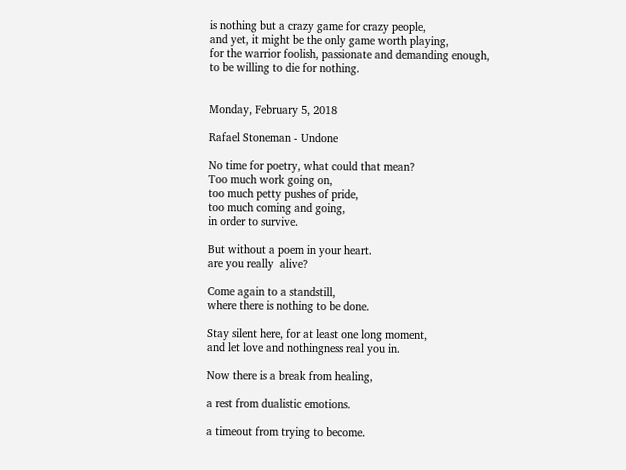is nothing but a crazy game for crazy people,
and yet, it might be the only game worth playing,
for the warrior foolish, passionate and demanding enough,
to be willing to die for nothing.


Monday, February 5, 2018

Rafael Stoneman - Undone

No time for poetry, what could that mean?
Too much work going on,
too much petty pushes of pride,
too much coming and going,
in order to survive.

But without a poem in your heart.
are you really  alive?

Come again to a standstill,
where there is nothing to be done.

Stay silent here, for at least one long moment,
and let love and nothingness real you in.

Now there is a break from healing,

a rest from dualistic emotions.

a timeout from trying to become.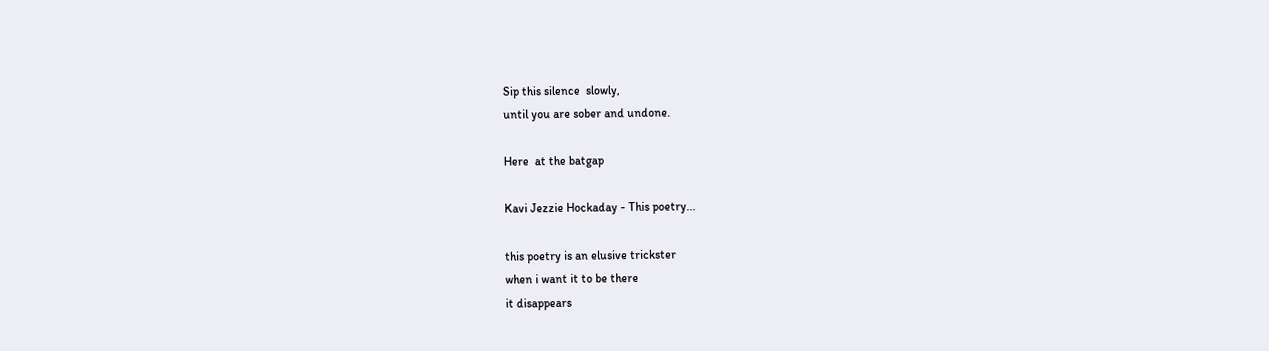Sip this silence  slowly,
until you are sober and undone.

Here  at the batgap

Kavi Jezzie Hockaday - This poetry...

this poetry is an elusive trickster
when i want it to be there
it disappears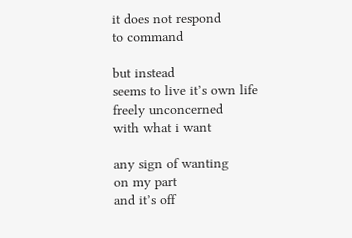it does not respond
to command

but instead
seems to live it’s own life
freely unconcerned
with what i want

any sign of wanting
on my part
and it’s off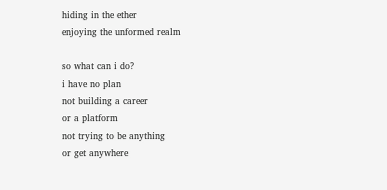hiding in the ether
enjoying the unformed realm

so what can i do?
i have no plan
not building a career
or a platform
not trying to be anything
or get anywhere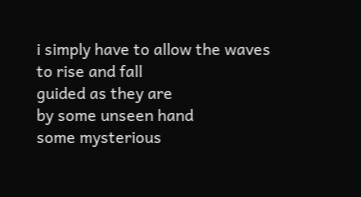i simply have to allow the waves
to rise and fall
guided as they are
by some unseen hand
some mysterious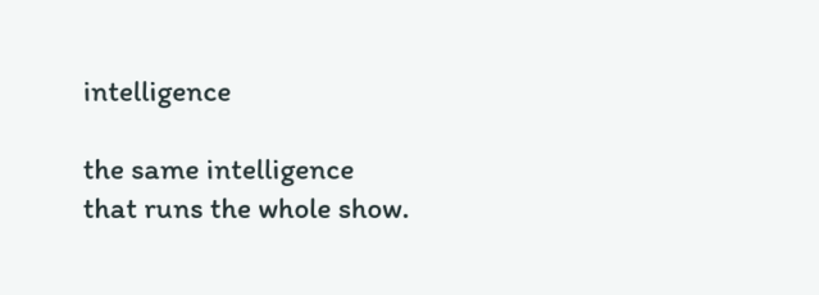intelligence

the same intelligence that runs the whole show.